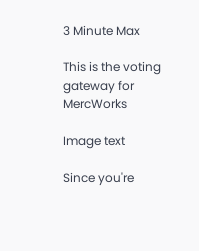3 Minute Max

This is the voting gateway for MercWorks

Image text

Since you're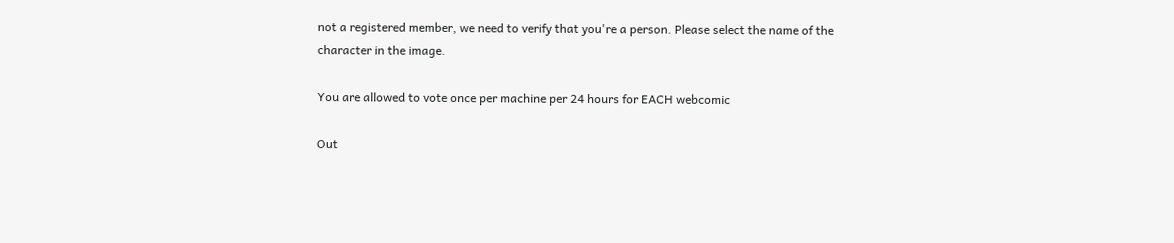not a registered member, we need to verify that you're a person. Please select the name of the character in the image.

You are allowed to vote once per machine per 24 hours for EACH webcomic

Out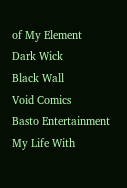of My Element
Dark Wick
Black Wall
Void Comics
Basto Entertainment
My Life With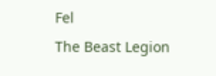Fel
The Beast Legion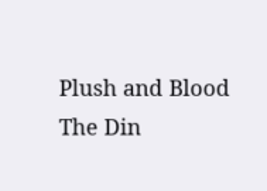Plush and Blood
The Din